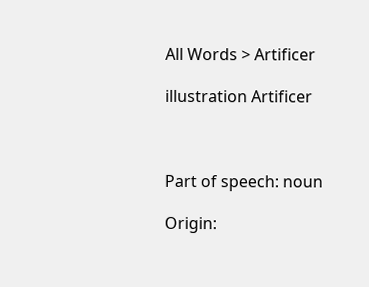All Words > Artificer

illustration Artificer



Part of speech: noun

Origin: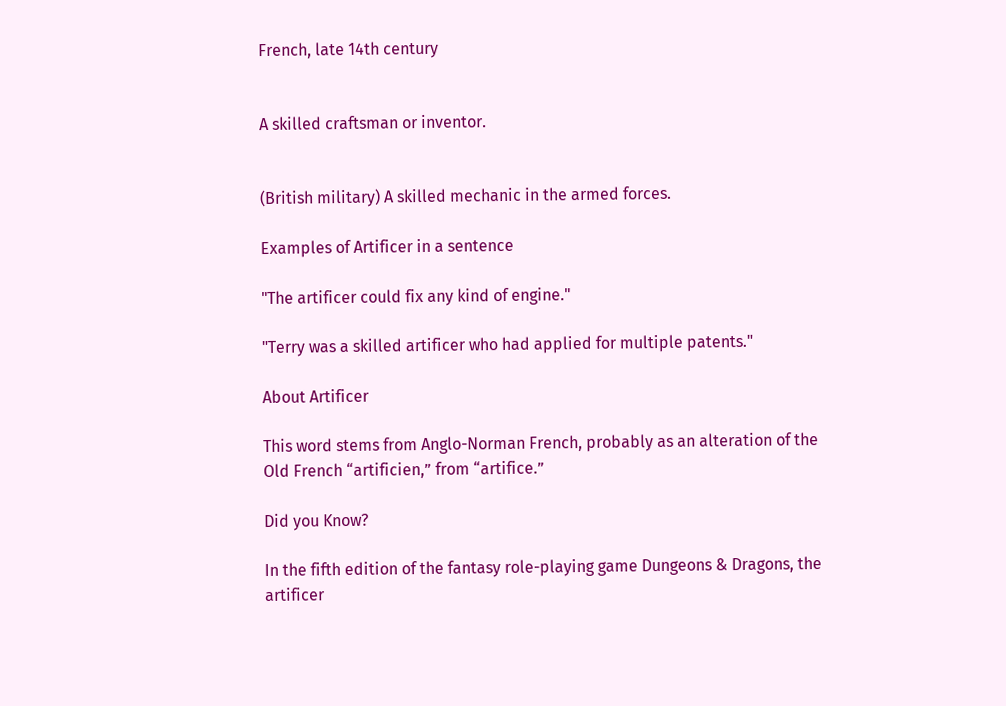French, late 14th century


A skilled craftsman or inventor.


(British military) A skilled mechanic in the armed forces.

Examples of Artificer in a sentence

"The artificer could fix any kind of engine."

"Terry was a skilled artificer who had applied for multiple patents."

About Artificer

This word stems from Anglo-Norman French, probably as an alteration of the Old French “artificien,” from “artifice.”

Did you Know?

In the fifth edition of the fantasy role-playing game Dungeons & Dragons, the artificer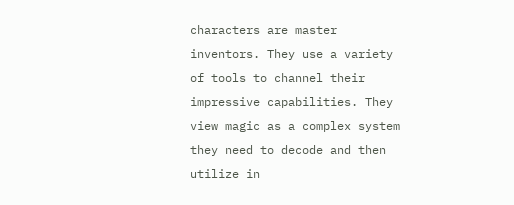characters are master inventors. They use a variety of tools to channel their impressive capabilities. They view magic as a complex system they need to decode and then utilize in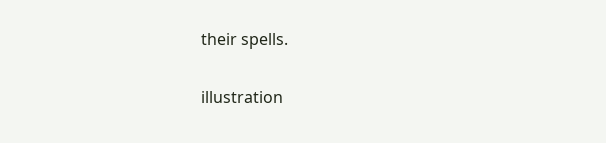their spells.

illustration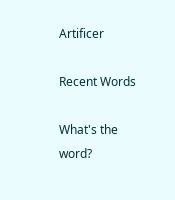Artificer

Recent Words

What's the word?